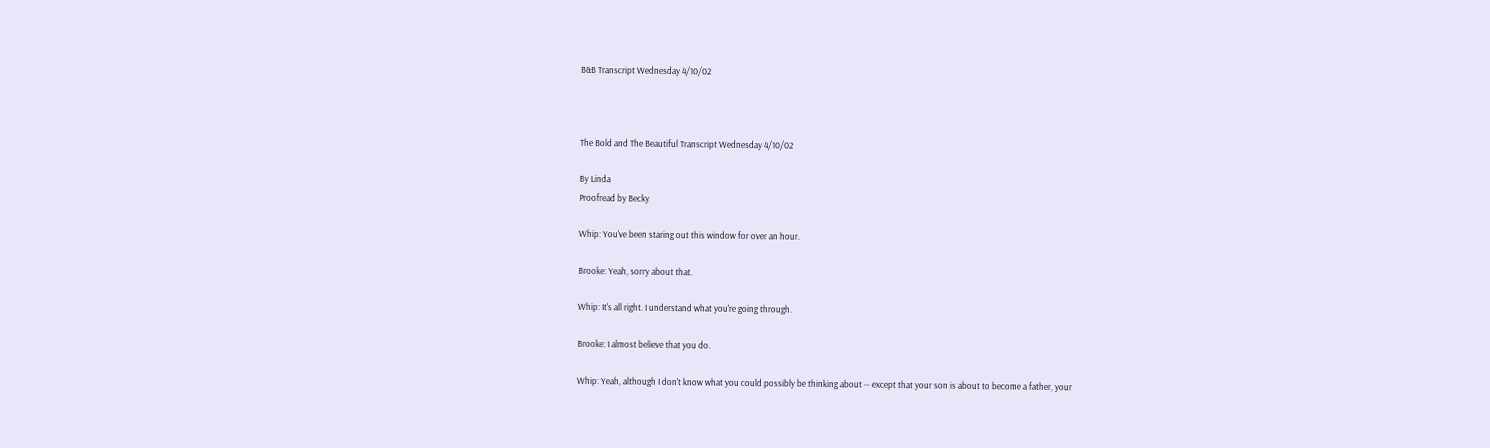B&B Transcript Wednesday 4/10/02



The Bold and The Beautiful Transcript Wednesday 4/10/02

By Linda
Proofread by Becky

Whip: You've been staring out this window for over an hour.

Brooke: Yeah, sorry about that.

Whip: It's all right. I understand what you're going through.

Brooke: I almost believe that you do.

Whip: Yeah, although I don't know what you could possibly be thinking about -- except that your son is about to become a father, your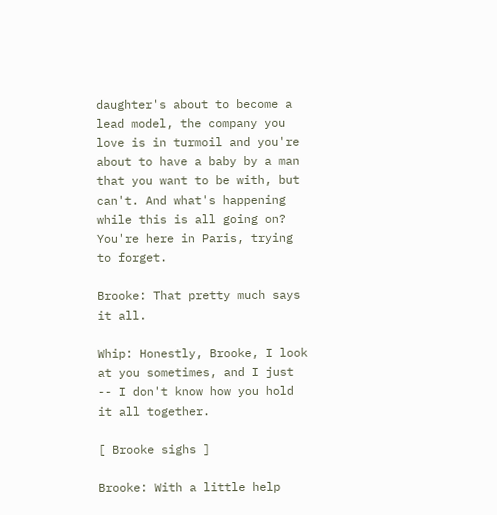daughter's about to become a lead model, the company you love is in turmoil and you're about to have a baby by a man that you want to be with, but can't. And what's happening while this is all going on? You're here in Paris, trying to forget.

Brooke: That pretty much says it all.

Whip: Honestly, Brooke, I look at you sometimes, and I just -- I don't know how you hold it all together.

[ Brooke sighs ]

Brooke: With a little help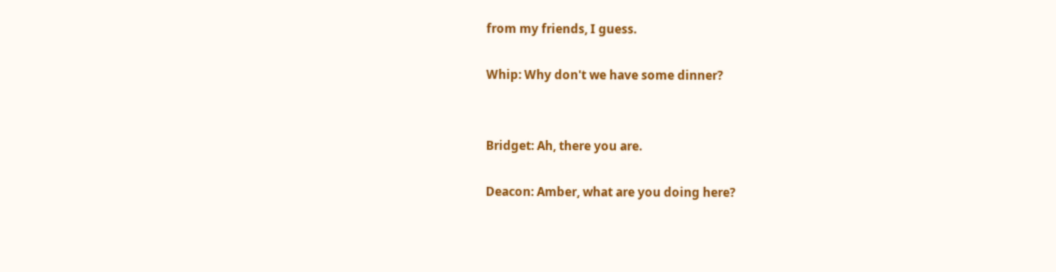from my friends, I guess.

Whip: Why don't we have some dinner?


Bridget: Ah, there you are.

Deacon: Amber, what are you doing here?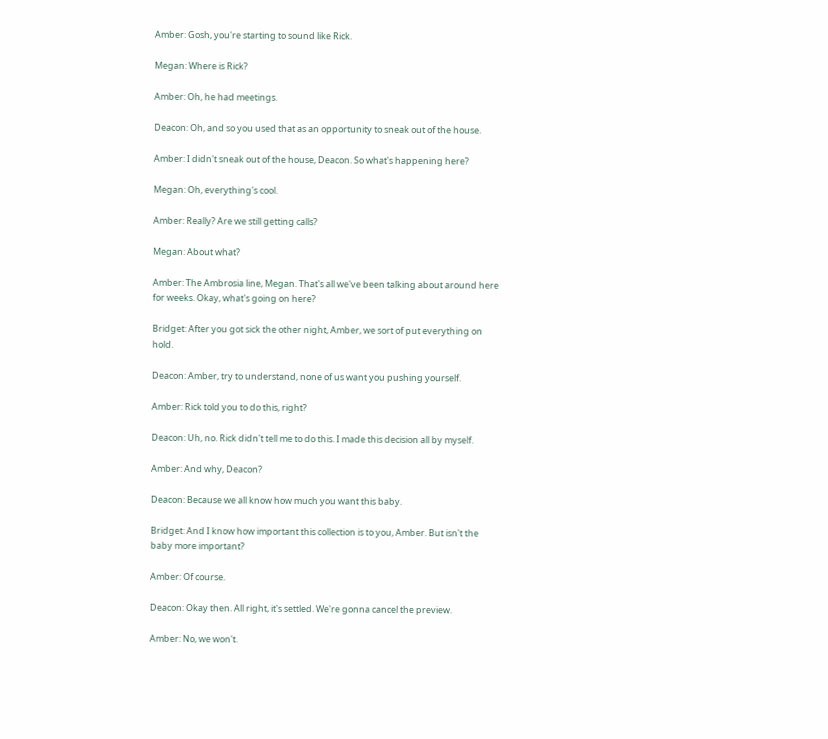Amber: Gosh, you're starting to sound like Rick.

Megan: Where is Rick?

Amber: Oh, he had meetings.

Deacon: Oh, and so you used that as an opportunity to sneak out of the house.

Amber: I didn't sneak out of the house, Deacon. So what's happening here?

Megan: Oh, everything's cool.

Amber: Really? Are we still getting calls?

Megan: About what?

Amber: The Ambrosia line, Megan. That's all we've been talking about around here for weeks. Okay, what's going on here?

Bridget: After you got sick the other night, Amber, we sort of put everything on hold.

Deacon: Amber, try to understand, none of us want you pushing yourself.

Amber: Rick told you to do this, right?

Deacon: Uh, no. Rick didn't tell me to do this. I made this decision all by myself.

Amber: And why, Deacon?

Deacon: Because we all know how much you want this baby.

Bridget: And I know how important this collection is to you, Amber. But isn't the baby more important?

Amber: Of course.

Deacon: Okay then. All right, it's settled. We're gonna cancel the preview.

Amber: No, we won't.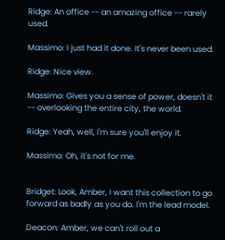Ridge: An office -- an amazing office -- rarely used.

Massimo: I just had it done. It's never been used.

Ridge: Nice view.

Massimo: Gives you a sense of power, doesn't it -- overlooking the entire city, the world.

Ridge: Yeah, well, I'm sure you'll enjoy it.

Massimo: Oh, it's not for me.


Bridget: Look, Amber, I want this collection to go forward as badly as you do. I'm the lead model.

Deacon: Amber, we can't roll out a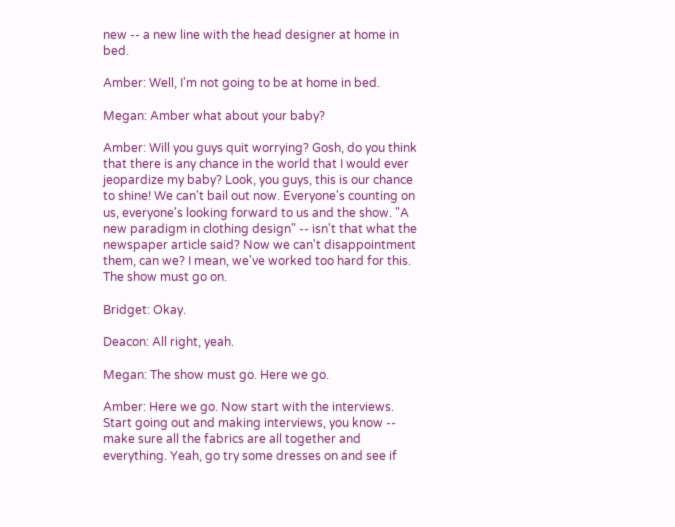new -- a new line with the head designer at home in bed.

Amber: Well, I'm not going to be at home in bed.

Megan: Amber what about your baby?

Amber: Will you guys quit worrying? Gosh, do you think that there is any chance in the world that I would ever jeopardize my baby? Look, you guys, this is our chance to shine! We can't bail out now. Everyone's counting on us, everyone's looking forward to us and the show. "A new paradigm in clothing design" -- isn't that what the newspaper article said? Now we can't disappointment them, can we? I mean, we've worked too hard for this. The show must go on.

Bridget: Okay.

Deacon: All right, yeah.

Megan: The show must go. Here we go.

Amber: Here we go. Now start with the interviews. Start going out and making interviews, you know -- make sure all the fabrics are all together and everything. Yeah, go try some dresses on and see if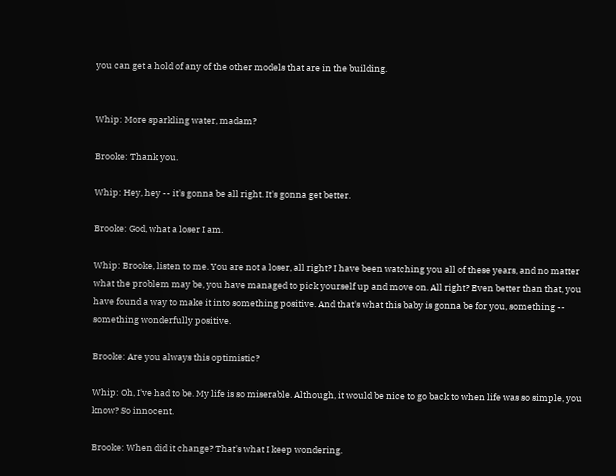you can get a hold of any of the other models that are in the building.


Whip: More sparkling water, madam?

Brooke: Thank you.

Whip: Hey, hey -- it's gonna be all right. It's gonna get better.

Brooke: God, what a loser I am.

Whip: Brooke, listen to me. You are not a loser, all right? I have been watching you all of these years, and no matter what the problem may be, you have managed to pick yourself up and move on. All right? Even better than that, you have found a way to make it into something positive. And that's what this baby is gonna be for you, something -- something wonderfully positive.

Brooke: Are you always this optimistic?

Whip: Oh, I've had to be. My life is so miserable. Although, it would be nice to go back to when life was so simple, you know? So innocent.

Brooke: When did it change? That's what I keep wondering.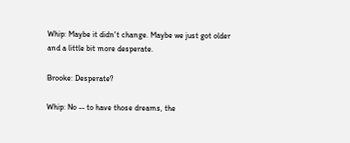Whip: Maybe it didn't change. Maybe we just got older and a little bit more desperate.

Brooke: Desperate?

Whip: No -- to have those dreams, the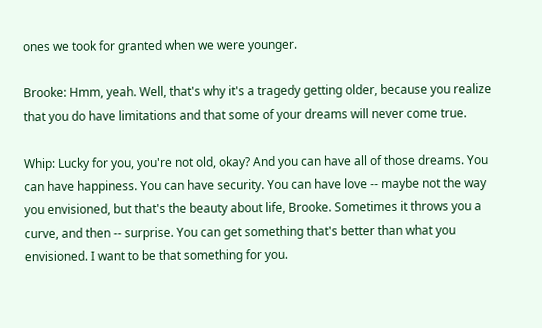ones we took for granted when we were younger.

Brooke: Hmm, yeah. Well, that's why it's a tragedy getting older, because you realize that you do have limitations and that some of your dreams will never come true.

Whip: Lucky for you, you're not old, okay? And you can have all of those dreams. You can have happiness. You can have security. You can have love -- maybe not the way you envisioned, but that's the beauty about life, Brooke. Sometimes it throws you a curve, and then -- surprise. You can get something that's better than what you envisioned. I want to be that something for you.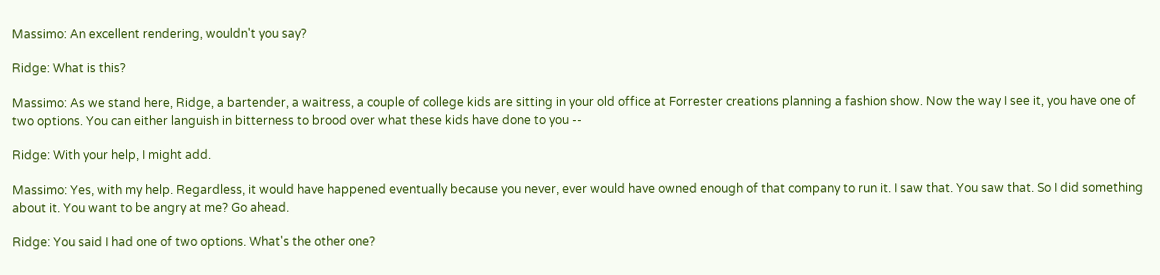Massimo: An excellent rendering, wouldn't you say?

Ridge: What is this?

Massimo: As we stand here, Ridge, a bartender, a waitress, a couple of college kids are sitting in your old office at Forrester creations planning a fashion show. Now the way I see it, you have one of two options. You can either languish in bitterness to brood over what these kids have done to you --

Ridge: With your help, I might add.

Massimo: Yes, with my help. Regardless, it would have happened eventually because you never, ever would have owned enough of that company to run it. I saw that. You saw that. So I did something about it. You want to be angry at me? Go ahead.

Ridge: You said I had one of two options. What's the other one?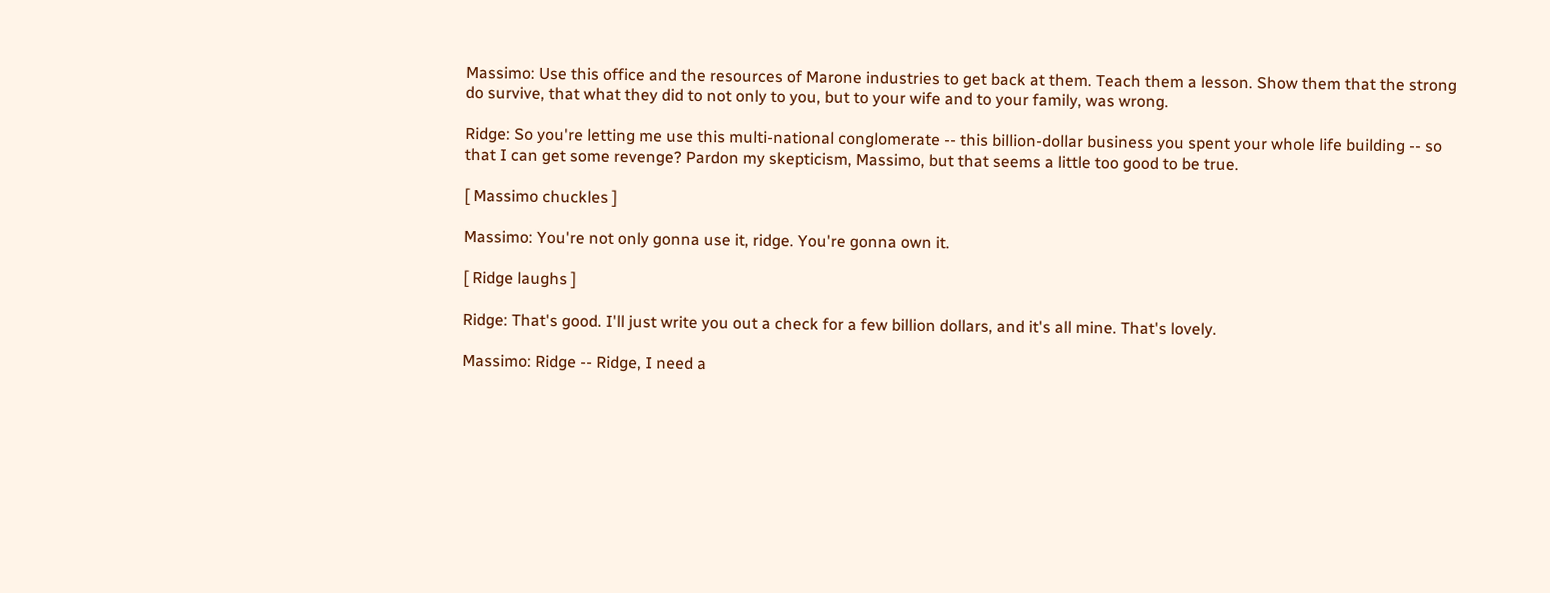Massimo: Use this office and the resources of Marone industries to get back at them. Teach them a lesson. Show them that the strong do survive, that what they did to not only to you, but to your wife and to your family, was wrong.

Ridge: So you're letting me use this multi-national conglomerate -- this billion-dollar business you spent your whole life building -- so that I can get some revenge? Pardon my skepticism, Massimo, but that seems a little too good to be true.

[ Massimo chuckles ]

Massimo: You're not only gonna use it, ridge. You're gonna own it.

[ Ridge laughs ]

Ridge: That's good. I'll just write you out a check for a few billion dollars, and it's all mine. That's lovely.

Massimo: Ridge -- Ridge, I need a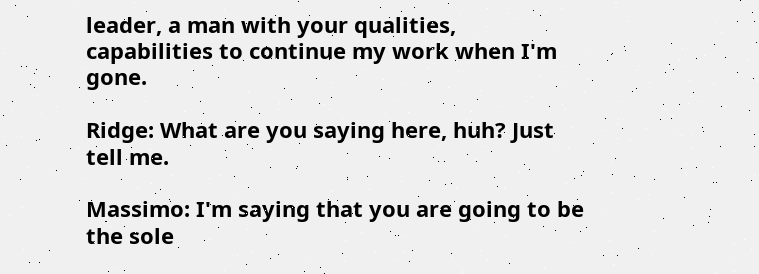leader, a man with your qualities, capabilities to continue my work when I'm gone.

Ridge: What are you saying here, huh? Just tell me.

Massimo: I'm saying that you are going to be the sole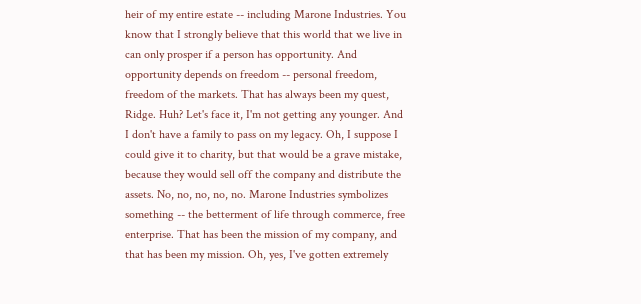heir of my entire estate -- including Marone Industries. You know that I strongly believe that this world that we live in can only prosper if a person has opportunity. And opportunity depends on freedom -- personal freedom, freedom of the markets. That has always been my quest, Ridge. Huh? Let's face it, I'm not getting any younger. And I don't have a family to pass on my legacy. Oh, I suppose I could give it to charity, but that would be a grave mistake, because they would sell off the company and distribute the assets. No, no, no, no, no. Marone Industries symbolizes something -- the betterment of life through commerce, free enterprise. That has been the mission of my company, and that has been my mission. Oh, yes, I've gotten extremely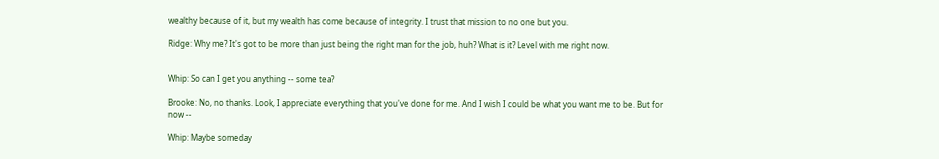wealthy because of it, but my wealth has come because of integrity. I trust that mission to no one but you.

Ridge: Why me? It's got to be more than just being the right man for the job, huh? What is it? Level with me right now.


Whip: So can I get you anything -- some tea?

Brooke: No, no thanks. Look, I appreciate everything that you've done for me. And I wish I could be what you want me to be. But for now --

Whip: Maybe someday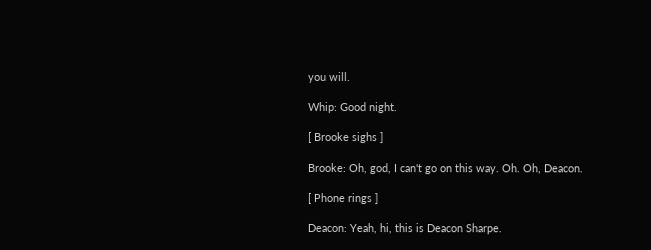you will.

Whip: Good night.

[ Brooke sighs ]

Brooke: Oh, god, I can't go on this way. Oh. Oh, Deacon.

[ Phone rings ]

Deacon: Yeah, hi, this is Deacon Sharpe.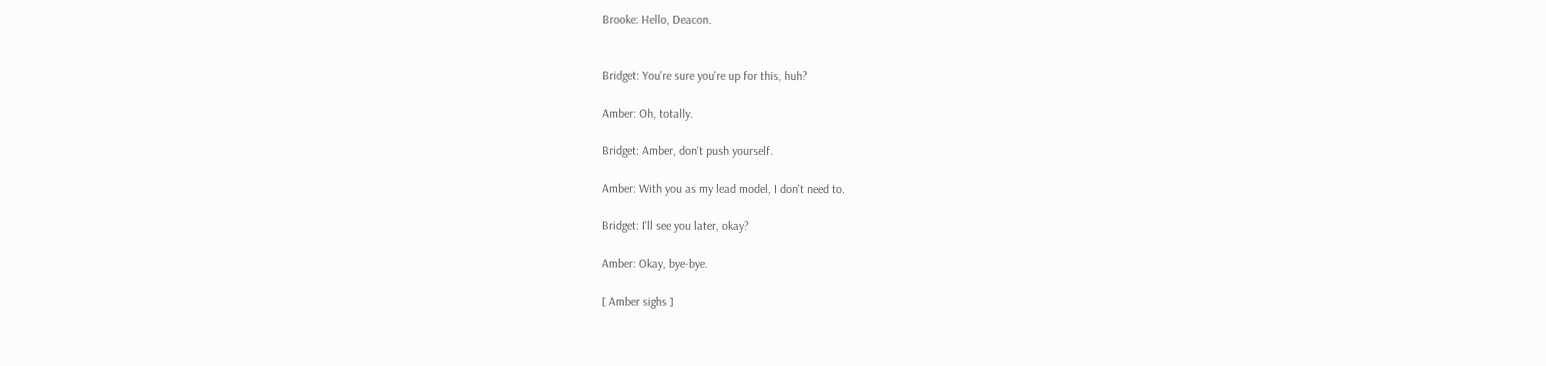Brooke: Hello, Deacon.


Bridget: You're sure you're up for this, huh?

Amber: Oh, totally.

Bridget: Amber, don't push yourself.

Amber: With you as my lead model, I don't need to.

Bridget: I'll see you later, okay?

Amber: Okay, bye-bye.

[ Amber sighs ]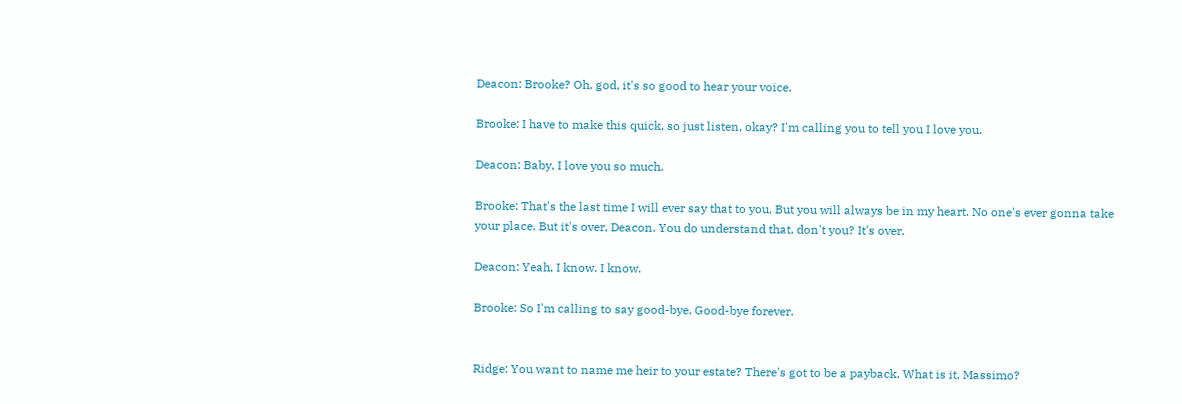Deacon: Brooke? Oh, god, it's so good to hear your voice.

Brooke: I have to make this quick, so just listen, okay? I'm calling you to tell you I love you.

Deacon: Baby, I love you so much.

Brooke: That's the last time I will ever say that to you. But you will always be in my heart. No one's ever gonna take your place. But it's over, Deacon. You do understand that, don't you? It's over.

Deacon: Yeah, I know. I know.

Brooke: So I'm calling to say good-bye. Good-bye forever.


Ridge: You want to name me heir to your estate? There's got to be a payback. What is it, Massimo?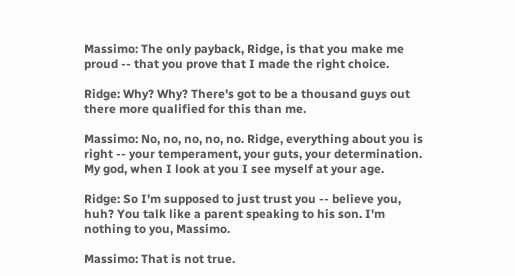Massimo: The only payback, Ridge, is that you make me proud -- that you prove that I made the right choice.

Ridge: Why? Why? There's got to be a thousand guys out there more qualified for this than me.

Massimo: No, no, no, no, no. Ridge, everything about you is right -- your temperament, your guts, your determination. My god, when I look at you I see myself at your age.

Ridge: So I'm supposed to just trust you -- believe you, huh? You talk like a parent speaking to his son. I'm nothing to you, Massimo.

Massimo: That is not true.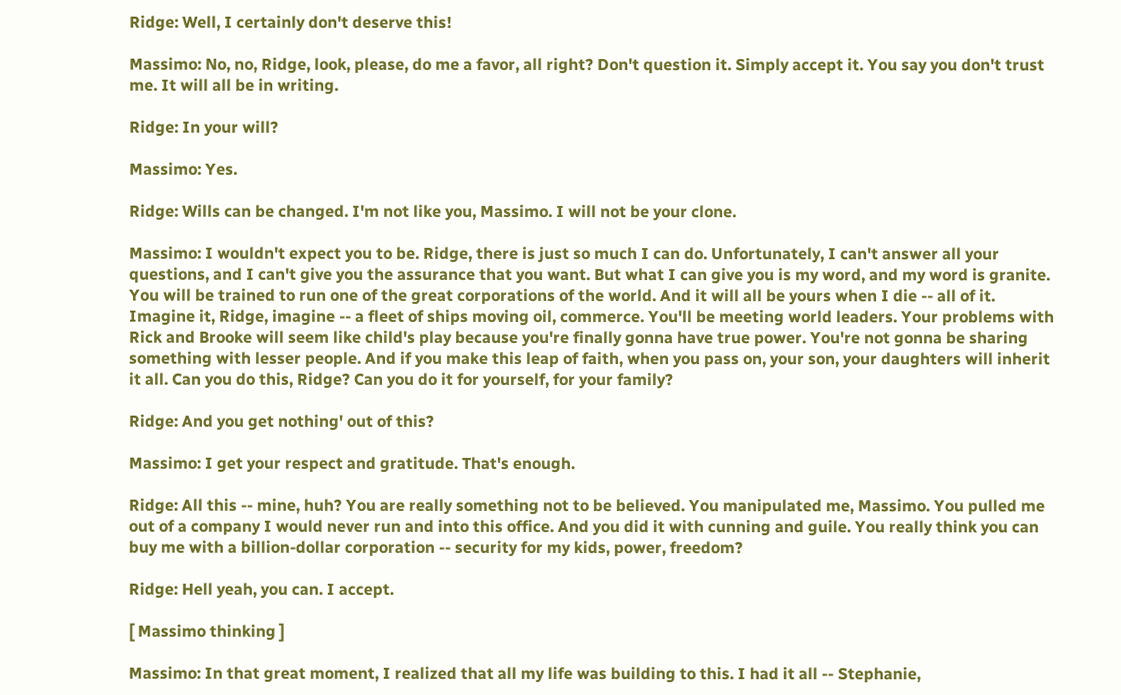Ridge: Well, I certainly don't deserve this!

Massimo: No, no, Ridge, look, please, do me a favor, all right? Don't question it. Simply accept it. You say you don't trust me. It will all be in writing.

Ridge: In your will?

Massimo: Yes.

Ridge: Wills can be changed. I'm not like you, Massimo. I will not be your clone.

Massimo: I wouldn't expect you to be. Ridge, there is just so much I can do. Unfortunately, I can't answer all your questions, and I can't give you the assurance that you want. But what I can give you is my word, and my word is granite. You will be trained to run one of the great corporations of the world. And it will all be yours when I die -- all of it. Imagine it, Ridge, imagine -- a fleet of ships moving oil, commerce. You'll be meeting world leaders. Your problems with Rick and Brooke will seem like child's play because you're finally gonna have true power. You're not gonna be sharing something with lesser people. And if you make this leap of faith, when you pass on, your son, your daughters will inherit it all. Can you do this, Ridge? Can you do it for yourself, for your family?

Ridge: And you get nothing' out of this?

Massimo: I get your respect and gratitude. That's enough.

Ridge: All this -- mine, huh? You are really something not to be believed. You manipulated me, Massimo. You pulled me out of a company I would never run and into this office. And you did it with cunning and guile. You really think you can buy me with a billion-dollar corporation -- security for my kids, power, freedom?

Ridge: Hell yeah, you can. I accept.

[ Massimo thinking ]

Massimo: In that great moment, I realized that all my life was building to this. I had it all -- Stephanie,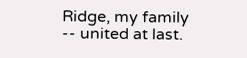Ridge, my family -- united at last.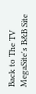Back to The TV MegaSite's B&B Site